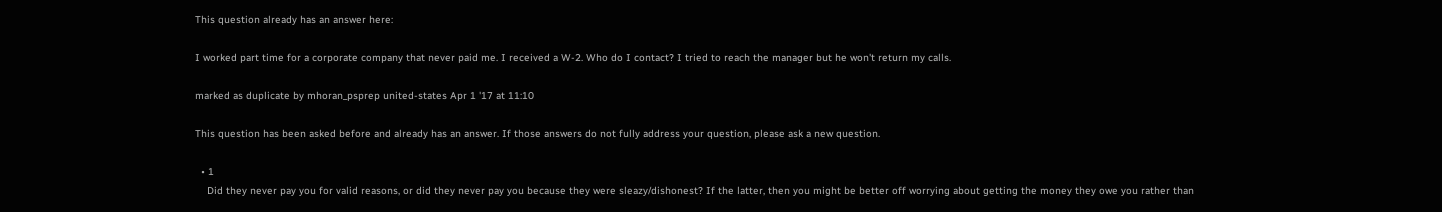This question already has an answer here:

I worked part time for a corporate company that never paid me. I received a W-2. Who do I contact? I tried to reach the manager but he won't return my calls.

marked as duplicate by mhoran_psprep united-states Apr 1 '17 at 11:10

This question has been asked before and already has an answer. If those answers do not fully address your question, please ask a new question.

  • 1
    Did they never pay you for valid reasons, or did they never pay you because they were sleazy/dishonest? If the latter, then you might be better off worrying about getting the money they owe you rather than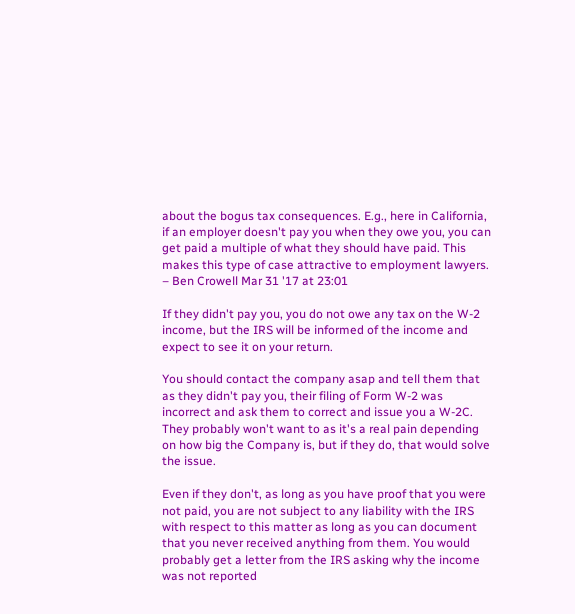about the bogus tax consequences. E.g., here in California, if an employer doesn't pay you when they owe you, you can get paid a multiple of what they should have paid. This makes this type of case attractive to employment lawyers. – Ben Crowell Mar 31 '17 at 23:01

If they didn't pay you, you do not owe any tax on the W-2 income, but the IRS will be informed of the income and expect to see it on your return.

You should contact the company asap and tell them that as they didn't pay you, their filing of Form W-2 was incorrect and ask them to correct and issue you a W-2C. They probably won't want to as it's a real pain depending on how big the Company is, but if they do, that would solve the issue.

Even if they don't, as long as you have proof that you were not paid, you are not subject to any liability with the IRS with respect to this matter as long as you can document that you never received anything from them. You would probably get a letter from the IRS asking why the income was not reported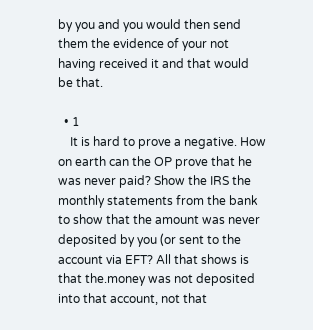by you and you would then send them the evidence of your not having received it and that would be that.

  • 1
    It is hard to prove a negative. How on earth can the OP prove that he was never paid? Show the IRS the monthly statements from the bank to show that the amount was never deposited by you (or sent to the account via EFT? All that shows is that the.money was not deposited into that account, not that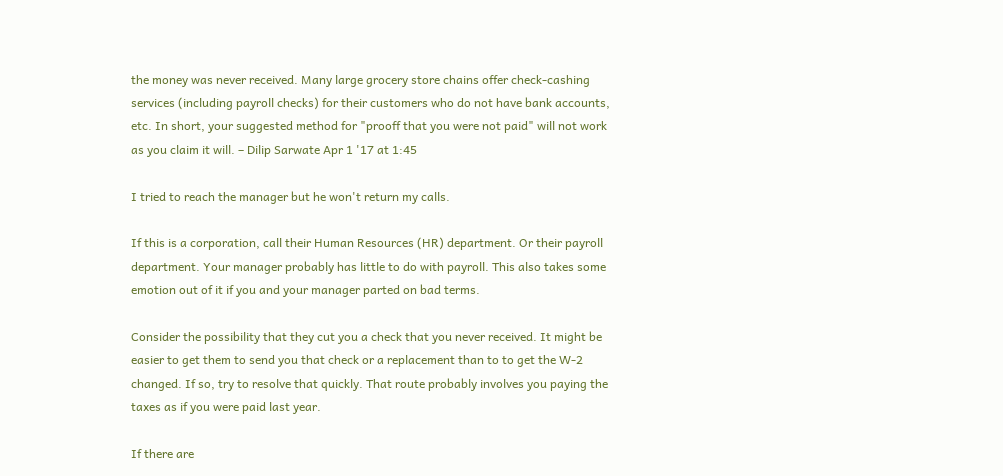the money was never received. Many large grocery store chains offer check-cashing services (including payroll checks) for their customers who do not have bank accounts, etc. In short, your suggested method for "prooff that you were not paid" will not work as you claim it will. – Dilip Sarwate Apr 1 '17 at 1:45

I tried to reach the manager but he won't return my calls.

If this is a corporation, call their Human Resources (HR) department. Or their payroll department. Your manager probably has little to do with payroll. This also takes some emotion out of it if you and your manager parted on bad terms.

Consider the possibility that they cut you a check that you never received. It might be easier to get them to send you that check or a replacement than to to get the W-2 changed. If so, try to resolve that quickly. That route probably involves you paying the taxes as if you were paid last year.

If there are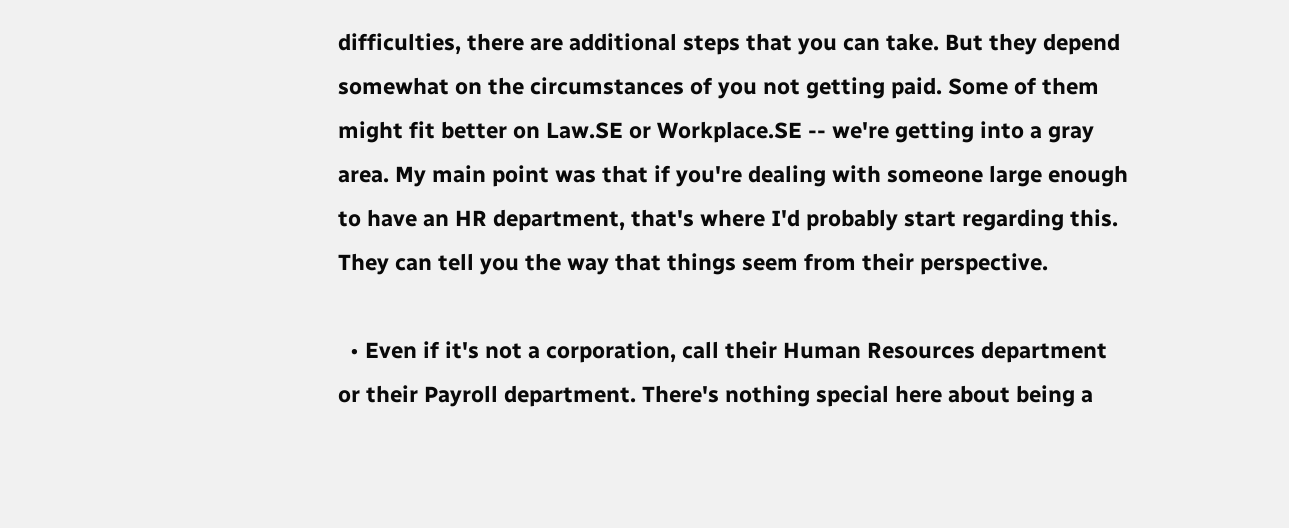difficulties, there are additional steps that you can take. But they depend somewhat on the circumstances of you not getting paid. Some of them might fit better on Law.SE or Workplace.SE -- we're getting into a gray area. My main point was that if you're dealing with someone large enough to have an HR department, that's where I'd probably start regarding this. They can tell you the way that things seem from their perspective.

  • Even if it's not a corporation, call their Human Resources department or their Payroll department. There's nothing special here about being a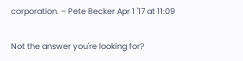corporation. – Pete Becker Apr 1 '17 at 11:09

Not the answer you're looking for?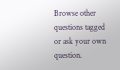Browse other questions tagged or ask your own question.